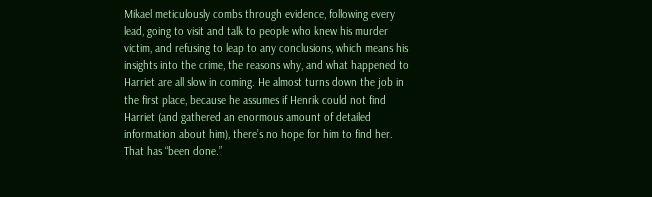Mikael meticulously combs through evidence, following every lead, going to visit and talk to people who knew his murder victim, and refusing to leap to any conclusions, which means his insights into the crime, the reasons why, and what happened to Harriet are all slow in coming. He almost turns down the job in the first place, because he assumes if Henrik could not find Harriet (and gathered an enormous amount of detailed information about him), there’s no hope for him to find her. That has “been done.”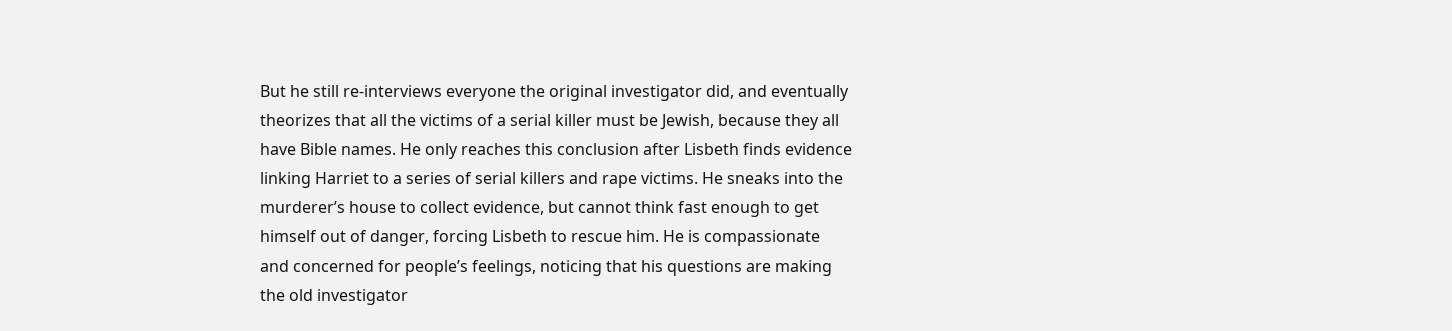But he still re-interviews everyone the original investigator did, and eventually theorizes that all the victims of a serial killer must be Jewish, because they all have Bible names. He only reaches this conclusion after Lisbeth finds evidence linking Harriet to a series of serial killers and rape victims. He sneaks into the murderer’s house to collect evidence, but cannot think fast enough to get himself out of danger, forcing Lisbeth to rescue him. He is compassionate and concerned for people’s feelings, noticing that his questions are making the old investigator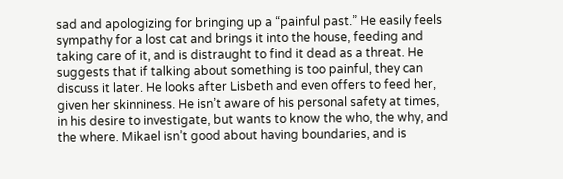sad and apologizing for bringing up a “painful past.” He easily feels sympathy for a lost cat and brings it into the house, feeding and taking care of it, and is distraught to find it dead as a threat. He suggests that if talking about something is too painful, they can discuss it later. He looks after Lisbeth and even offers to feed her, given her skinniness. He isn’t aware of his personal safety at times, in his desire to investigate, but wants to know the who, the why, and the where. Mikael isn’t good about having boundaries, and is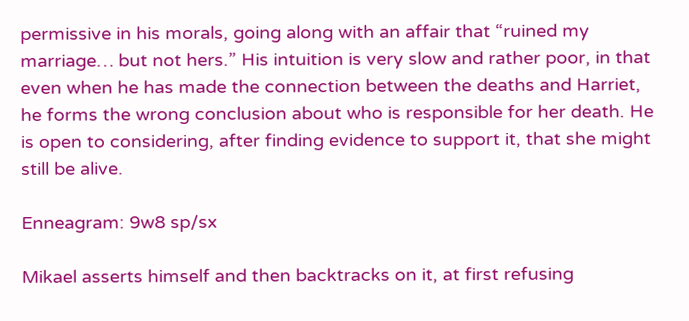permissive in his morals, going along with an affair that “ruined my marriage… but not hers.” His intuition is very slow and rather poor, in that even when he has made the connection between the deaths and Harriet, he forms the wrong conclusion about who is responsible for her death. He is open to considering, after finding evidence to support it, that she might still be alive.

Enneagram: 9w8 sp/sx

Mikael asserts himself and then backtracks on it, at first refusing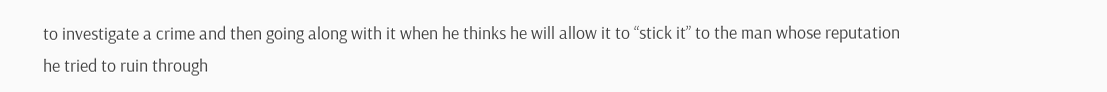to investigate a crime and then going along with it when he thinks he will allow it to “stick it” to the man whose reputation he tried to ruin through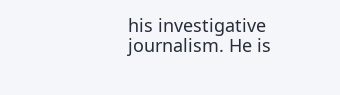his investigative journalism. He is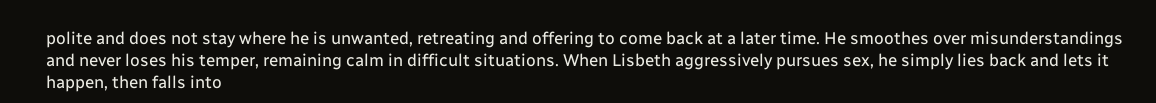polite and does not stay where he is unwanted, retreating and offering to come back at a later time. He smoothes over misunderstandings and never loses his temper, remaining calm in difficult situations. When Lisbeth aggressively pursues sex, he simply lies back and lets it happen, then falls into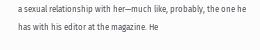a sexual relationship with her—much like, probably, the one he has with his editor at the magazine. He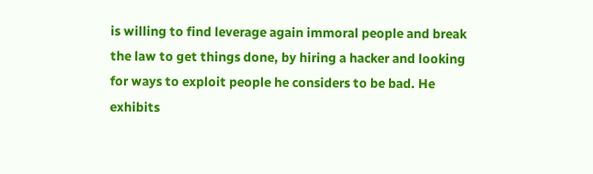is willing to find leverage again immoral people and break the law to get things done, by hiring a hacker and looking for ways to exploit people he considers to be bad. He exhibits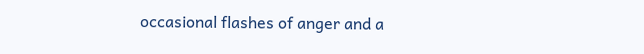occasional flashes of anger and a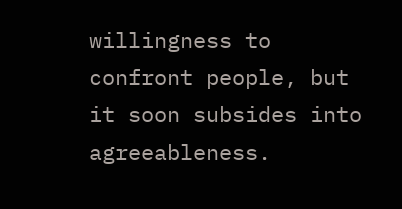willingness to confront people, but it soon subsides into agreeableness.